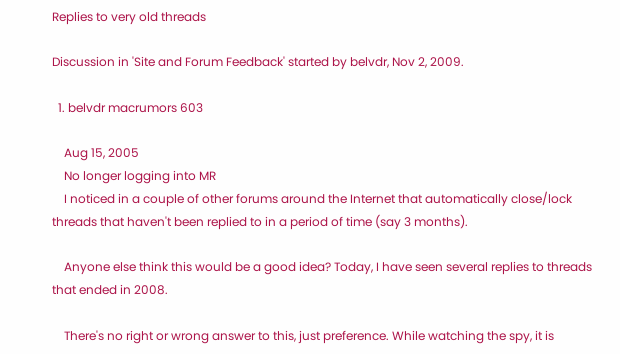Replies to very old threads

Discussion in 'Site and Forum Feedback' started by belvdr, Nov 2, 2009.

  1. belvdr macrumors 603

    Aug 15, 2005
    No longer logging into MR
    I noticed in a couple of other forums around the Internet that automatically close/lock threads that haven't been replied to in a period of time (say 3 months).

    Anyone else think this would be a good idea? Today, I have seen several replies to threads that ended in 2008.

    There's no right or wrong answer to this, just preference. While watching the spy, it is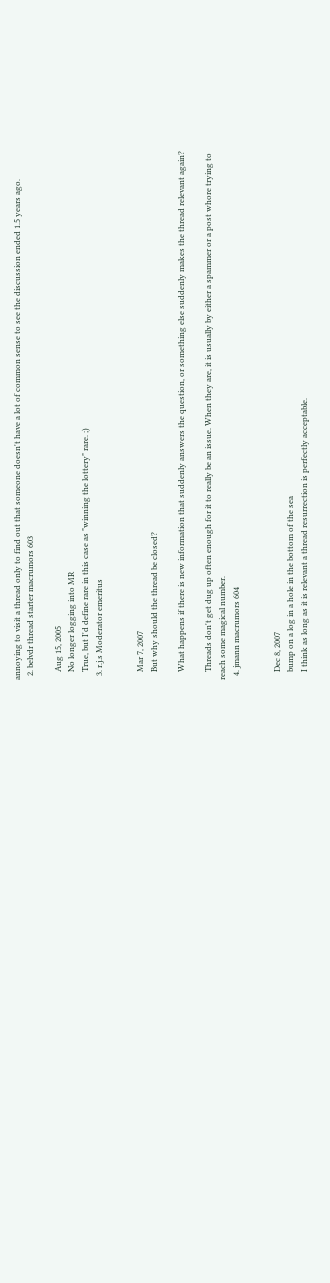annoying to visit a thread only to find out that someone doesn't have a lot of common sense to see the discussion ended 1.5 years ago.
  2. belvdr thread starter macrumors 603

    Aug 15, 2005
    No longer logging into MR
    True, but I'd define rare in this case as "winning the lottery" rare. ;)
  3. r.j.s Moderator emeritus


    Mar 7, 2007
    But why should the thread be closed?

    What happens if there is new information that suddenly answers the question, or something else suddenly makes the thread relevant again?

    Threads don't get dug up often enough for it to really be an issue. When they are, it is usually by either a spammer or a post whore trying to reach some magical number.
  4. jmann macrumors 604


    Dec 8, 2007
    bump on a log in a hole in the bottom of the sea
    I think as long as it is relevant a thread resurrection is perfectly acceptable.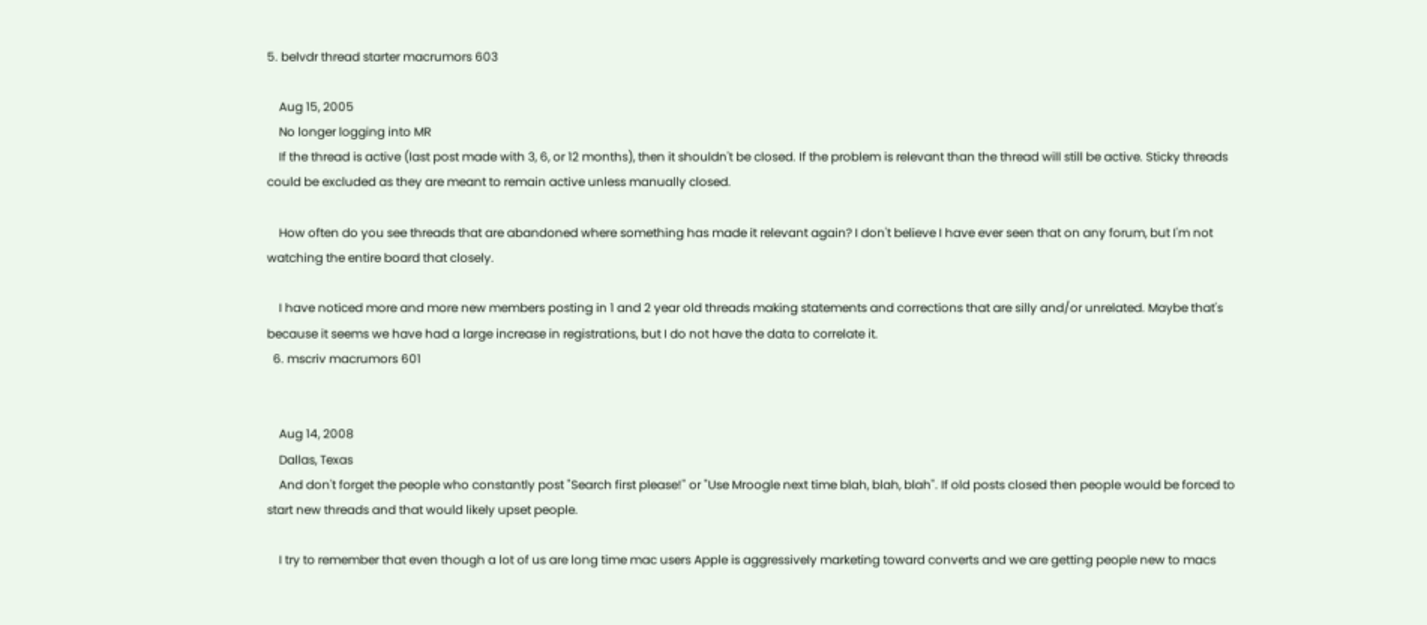5. belvdr thread starter macrumors 603

    Aug 15, 2005
    No longer logging into MR
    If the thread is active (last post made with 3, 6, or 12 months), then it shouldn't be closed. If the problem is relevant than the thread will still be active. Sticky threads could be excluded as they are meant to remain active unless manually closed.

    How often do you see threads that are abandoned where something has made it relevant again? I don't believe I have ever seen that on any forum, but I'm not watching the entire board that closely.

    I have noticed more and more new members posting in 1 and 2 year old threads making statements and corrections that are silly and/or unrelated. Maybe that's because it seems we have had a large increase in registrations, but I do not have the data to correlate it.
  6. mscriv macrumors 601


    Aug 14, 2008
    Dallas, Texas
    And don't forget the people who constantly post "Search first please!" or "Use Mroogle next time blah, blah, blah". If old posts closed then people would be forced to start new threads and that would likely upset people.

    I try to remember that even though a lot of us are long time mac users Apple is aggressively marketing toward converts and we are getting people new to macs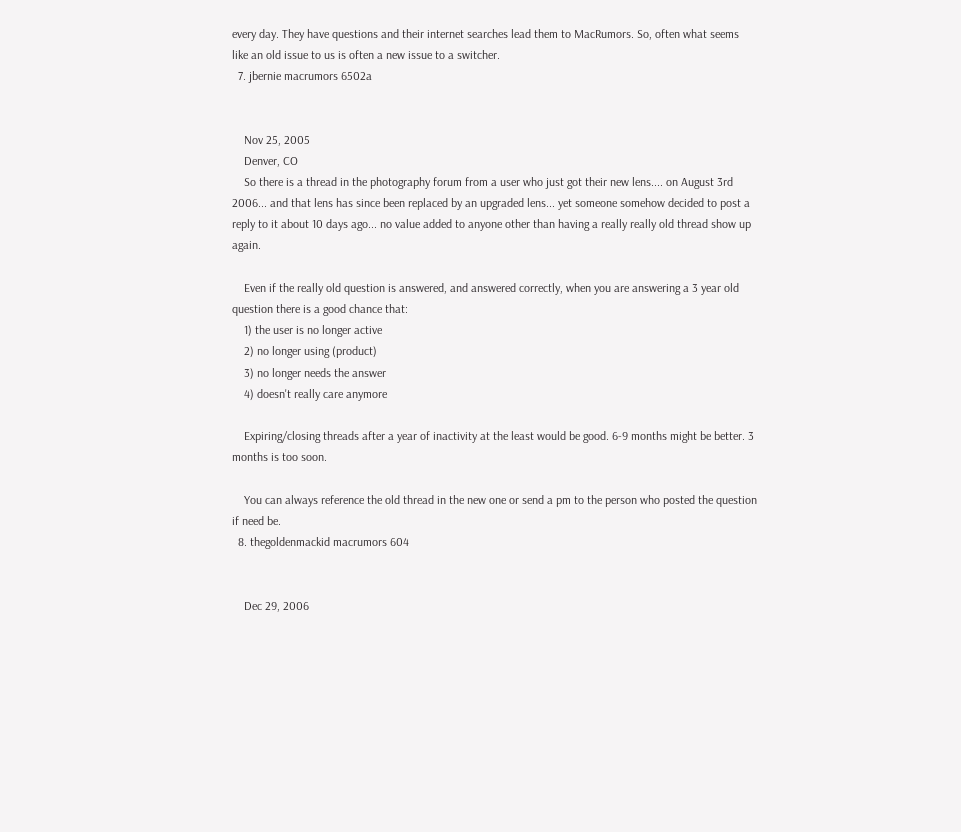every day. They have questions and their internet searches lead them to MacRumors. So, often what seems like an old issue to us is often a new issue to a switcher.
  7. jbernie macrumors 6502a


    Nov 25, 2005
    Denver, CO
    So there is a thread in the photography forum from a user who just got their new lens.... on August 3rd 2006... and that lens has since been replaced by an upgraded lens... yet someone somehow decided to post a reply to it about 10 days ago... no value added to anyone other than having a really really old thread show up again.

    Even if the really old question is answered, and answered correctly, when you are answering a 3 year old question there is a good chance that:
    1) the user is no longer active
    2) no longer using (product)
    3) no longer needs the answer
    4) doesn't really care anymore

    Expiring/closing threads after a year of inactivity at the least would be good. 6-9 months might be better. 3 months is too soon.

    You can always reference the old thread in the new one or send a pm to the person who posted the question if need be.
  8. thegoldenmackid macrumors 604


    Dec 29, 2006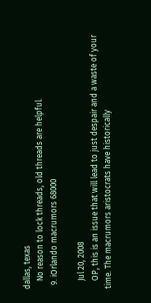dallas, texas
    No reason to lock threads, old threads are helpful.
  9. iOrlando macrumors 68000

    Jul 20, 2008
    OP, this is an issue that will lead to just despair and a waste of your time. The macrumors aristocrats have historically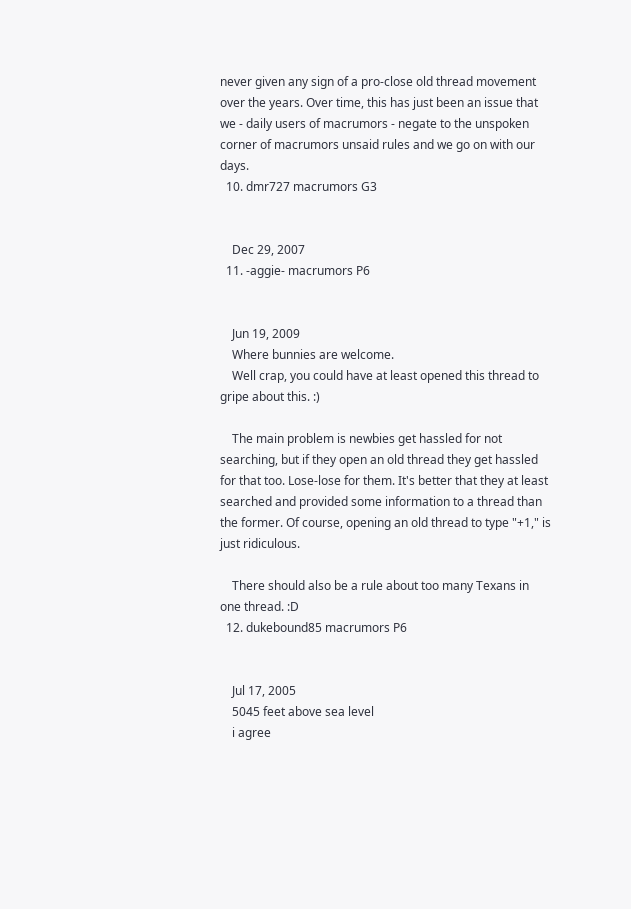never given any sign of a pro-close old thread movement over the years. Over time, this has just been an issue that we - daily users of macrumors - negate to the unspoken corner of macrumors unsaid rules and we go on with our days.
  10. dmr727 macrumors G3


    Dec 29, 2007
  11. -aggie- macrumors P6


    Jun 19, 2009
    Where bunnies are welcome.
    Well crap, you could have at least opened this thread to gripe about this. :)

    The main problem is newbies get hassled for not searching, but if they open an old thread they get hassled for that too. Lose-lose for them. It's better that they at least searched and provided some information to a thread than the former. Of course, opening an old thread to type "+1," is just ridiculous.

    There should also be a rule about too many Texans in one thread. :D
  12. dukebound85 macrumors P6


    Jul 17, 2005
    5045 feet above sea level
    i agree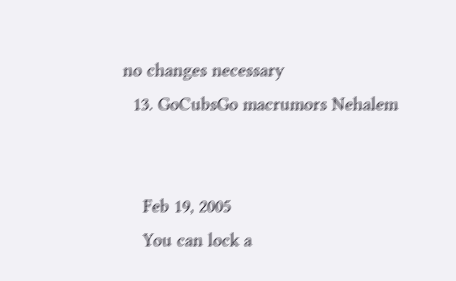no changes necessary
  13. GoCubsGo macrumors Nehalem


    Feb 19, 2005
    You can lock a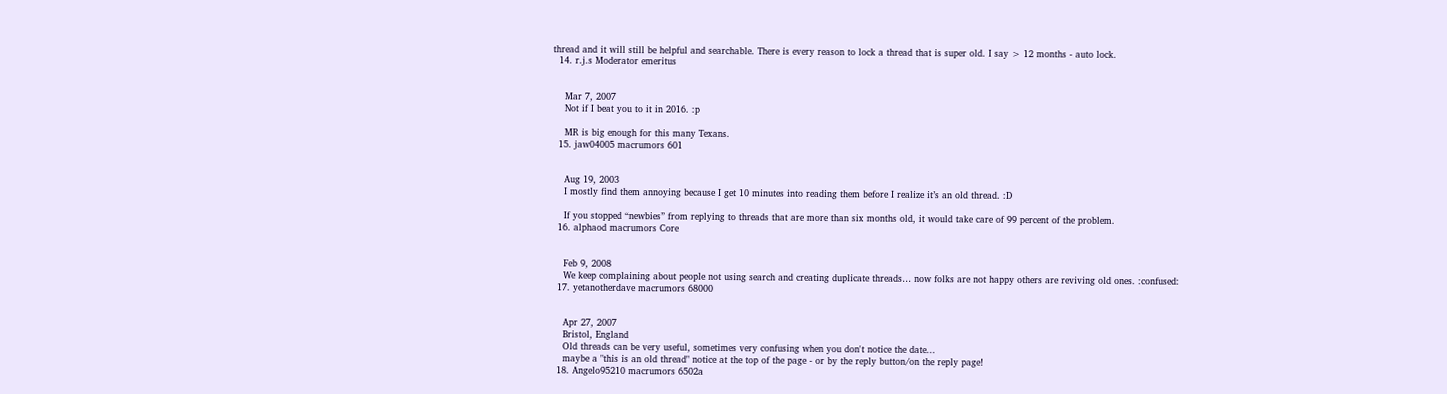thread and it will still be helpful and searchable. There is every reason to lock a thread that is super old. I say > 12 months - auto lock.
  14. r.j.s Moderator emeritus


    Mar 7, 2007
    Not if I beat you to it in 2016. :p

    MR is big enough for this many Texans.
  15. jaw04005 macrumors 601


    Aug 19, 2003
    I mostly find them annoying because I get 10 minutes into reading them before I realize it’s an old thread. :D

    If you stopped “newbies” from replying to threads that are more than six months old, it would take care of 99 percent of the problem.
  16. alphaod macrumors Core


    Feb 9, 2008
    We keep complaining about people not using search and creating duplicate threads… now folks are not happy others are reviving old ones. :confused:
  17. yetanotherdave macrumors 68000


    Apr 27, 2007
    Bristol, England
    Old threads can be very useful, sometimes very confusing when you don't notice the date...
    maybe a "this is an old thread" notice at the top of the page - or by the reply button/on the reply page!
  18. Angelo95210 macrumors 6502a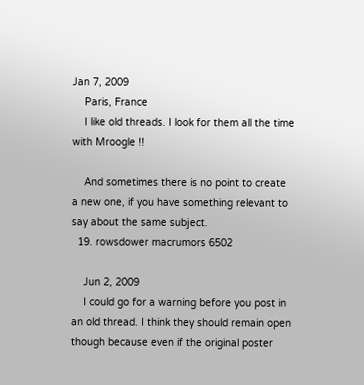Jan 7, 2009
    Paris, France
    I like old threads. I look for them all the time with Mroogle !!

    And sometimes there is no point to create a new one, if you have something relevant to say about the same subject.
  19. rowsdower macrumors 6502

    Jun 2, 2009
    I could go for a warning before you post in an old thread. I think they should remain open though because even if the original poster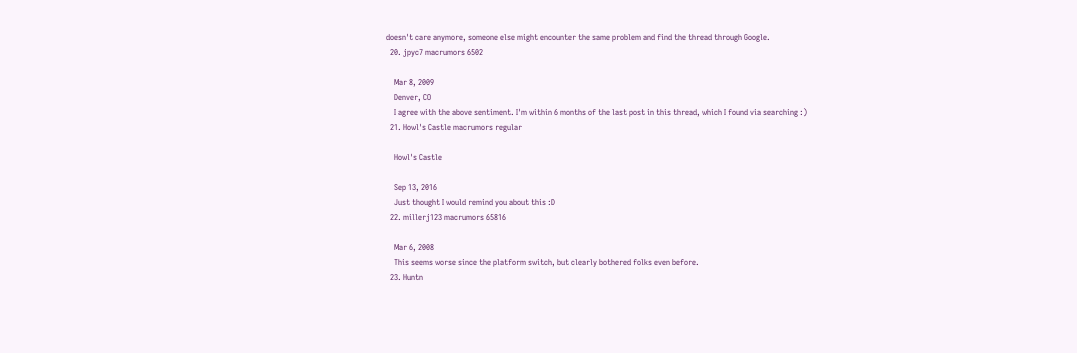doesn't care anymore, someone else might encounter the same problem and find the thread through Google.
  20. jpyc7 macrumors 6502

    Mar 8, 2009
    Denver, CO
    I agree with the above sentiment. I'm within 6 months of the last post in this thread, which I found via searching :)
  21. Howl's Castle macrumors regular

    Howl's Castle

    Sep 13, 2016
    Just thought I would remind you about this :D
  22. millerj123 macrumors 65816

    Mar 6, 2008
    This seems worse since the platform switch, but clearly bothered folks even before.
  23. Huntn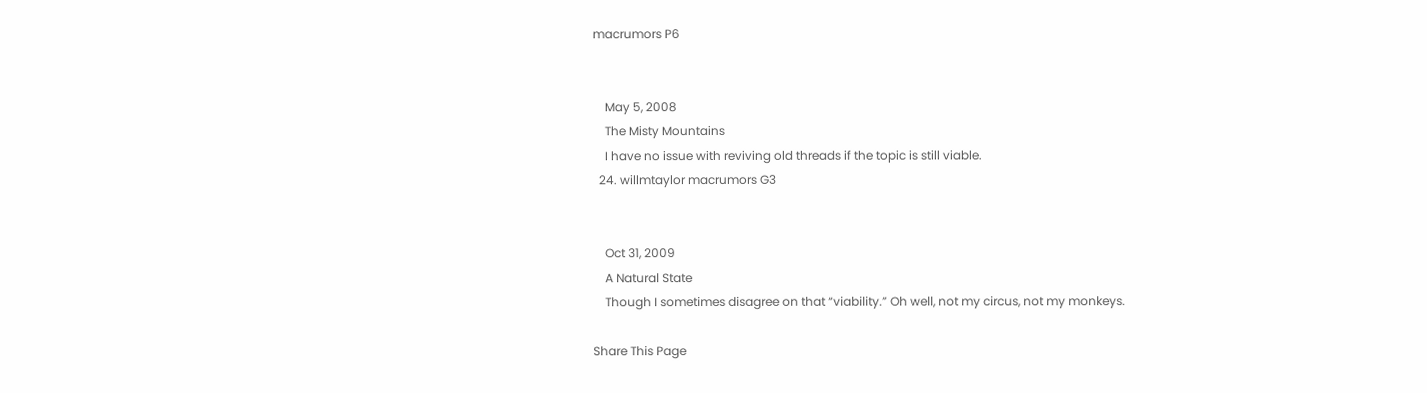macrumors P6


    May 5, 2008
    The Misty Mountains
    I have no issue with reviving old threads if the topic is still viable.
  24. willmtaylor macrumors G3


    Oct 31, 2009
    A Natural State
    Though I sometimes disagree on that “viability.” Oh well, not my circus, not my monkeys.

Share This Page